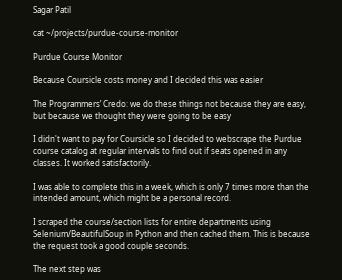Sagar Patil

cat ~/projects/purdue-course-monitor

Purdue Course Monitor

Because Coursicle costs money and I decided this was easier

The Programmers’ Credo: we do these things not because they are easy, but because we thought they were going to be easy

I didn't want to pay for Coursicle so I decided to webscrape the Purdue course catalog at regular intervals to find out if seats opened in any classes. It worked satisfactorily.

I was able to complete this in a week, which is only 7 times more than the intended amount, which might be a personal record.

I scraped the course/section lists for entire departments using Selenium/BeautifulSoup in Python and then cached them. This is because the request took a good couple seconds.

The next step was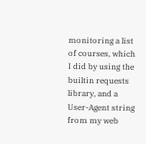monitoring a list of courses, which I did by using the builtin requests library, and a User-Agent string from my web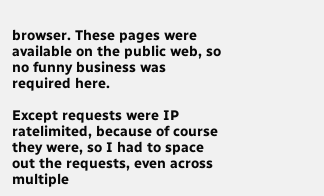browser. These pages were available on the public web, so no funny business was required here.

Except requests were IP ratelimited, because of course they were, so I had to space out the requests, even across multiple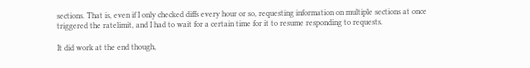sections. That is, even if I only checked diffs every hour or so, requesting information on multiple sections at once triggered the ratelimit, and I had to wait for a certain time for it to resume responding to requests.

It did work at the end though,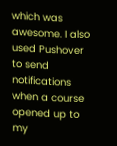which was awesome. I also used Pushover to send notifications when a course opened up to my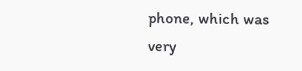phone, which was very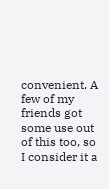convenient. A few of my friends got some use out of this too, so I consider it a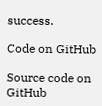success.

Code on GitHub

Source code on GitHub